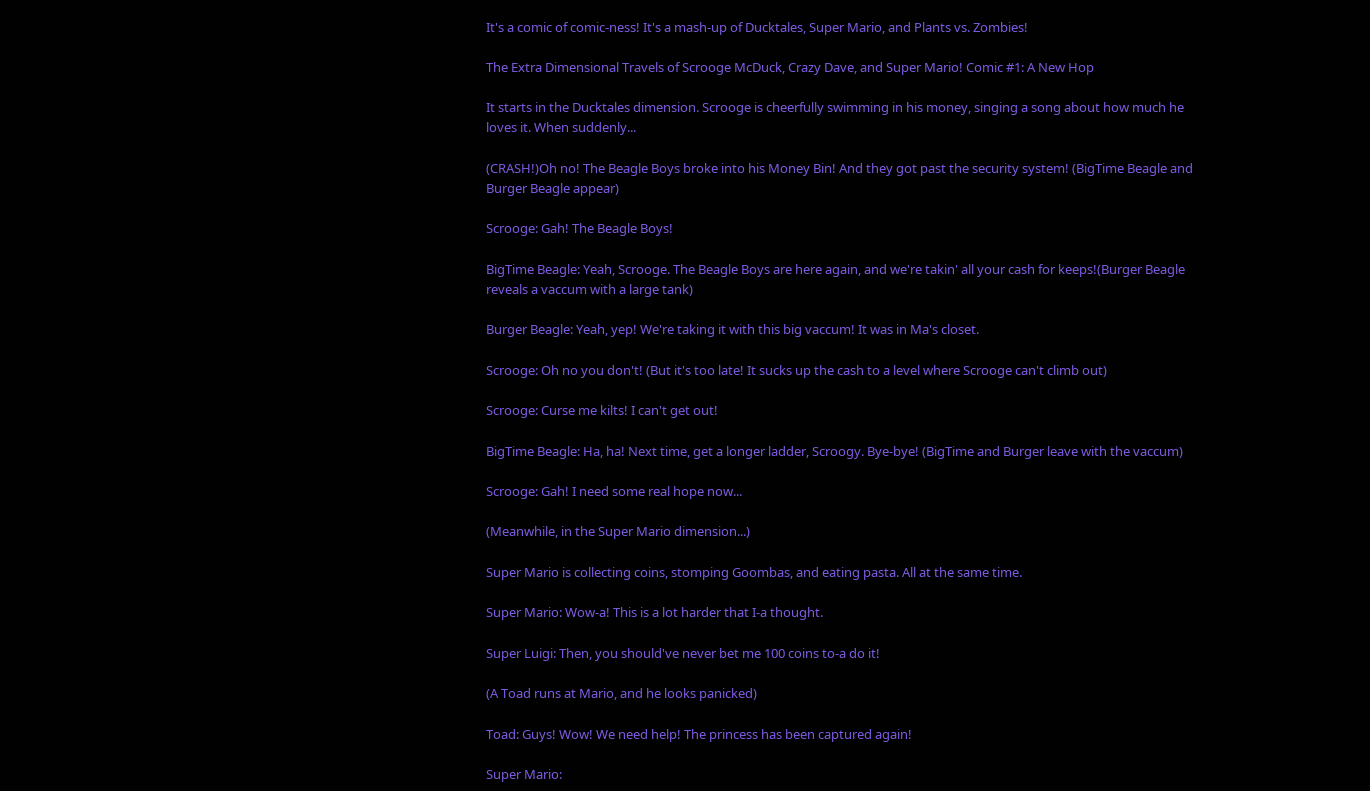It's a comic of comic-ness! It's a mash-up of Ducktales, Super Mario, and Plants vs. Zombies!

The Extra Dimensional Travels of Scrooge McDuck, Crazy Dave, and Super Mario! Comic #1: A New Hop

It starts in the Ducktales dimension. Scrooge is cheerfully swimming in his money, singing a song about how much he loves it. When suddenly...

(CRASH!)Oh no! The Beagle Boys broke into his Money Bin! And they got past the security system! (BigTime Beagle and Burger Beagle appear)

Scrooge: Gah! The Beagle Boys!

BigTime Beagle: Yeah, Scrooge. The Beagle Boys are here again, and we're takin' all your cash for keeps!(Burger Beagle reveals a vaccum with a large tank)

Burger Beagle: Yeah, yep! We're taking it with this big vaccum! It was in Ma's closet.

Scrooge: Oh no you don't! (But it's too late! It sucks up the cash to a level where Scrooge can't climb out)

Scrooge: Curse me kilts! I can't get out!

BigTime Beagle: Ha, ha! Next time, get a longer ladder, Scroogy. Bye-bye! (BigTime and Burger leave with the vaccum)

Scrooge: Gah! I need some real hope now...

(Meanwhile, in the Super Mario dimension...)

Super Mario is collecting coins, stomping Goombas, and eating pasta. All at the same time.

Super Mario: Wow-a! This is a lot harder that I-a thought.

Super Luigi: Then, you should've never bet me 100 coins to-a do it!

(A Toad runs at Mario, and he looks panicked)

Toad: Guys! Wow! We need help! The princess has been captured again!

Super Mario: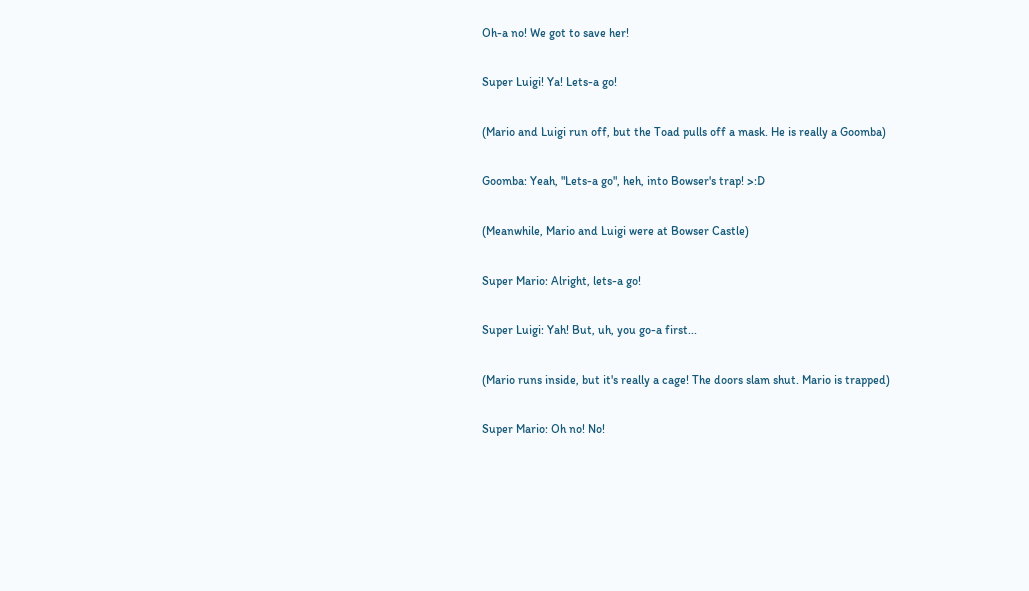Oh-a no! We got to save her!

Super Luigi! Ya! Lets-a go!

(Mario and Luigi run off, but the Toad pulls off a mask. He is really a Goomba)

Goomba: Yeah, "Lets-a go", heh, into Bowser's trap! >:D

(Meanwhile, Mario and Luigi were at Bowser Castle)

Super Mario: Alright, lets-a go!

Super Luigi: Yah! But, uh, you go-a first...

(Mario runs inside, but it's really a cage! The doors slam shut. Mario is trapped)

Super Mario: Oh no! No!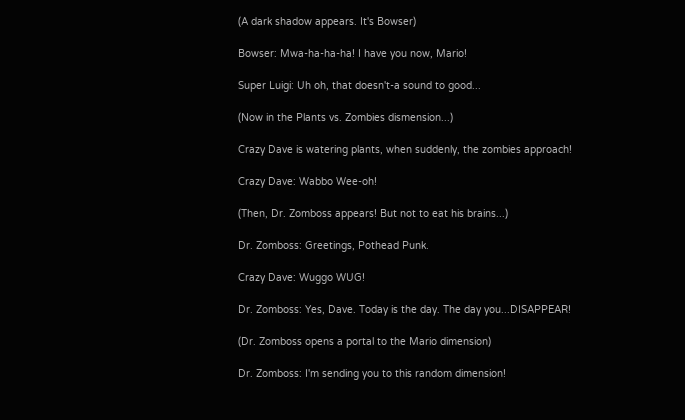(A dark shadow appears. It's Bowser)

Bowser: Mwa-ha-ha-ha! I have you now, Mario!

Super Luigi: Uh oh, that doesn't-a sound to good...

(Now in the Plants vs. Zombies dismension...)

Crazy Dave is watering plants, when suddenly, the zombies approach!

Crazy Dave: Wabbo Wee-oh!

(Then, Dr. Zomboss appears! But not to eat his brains...)

Dr. Zomboss: Greetings, Pothead Punk.

Crazy Dave: Wuggo WUG!

Dr. Zomboss: Yes, Dave. Today is the day. The day you...DISAPPEAR!

(Dr. Zomboss opens a portal to the Mario dimension)

Dr. Zomboss: I'm sending you to this random dimension!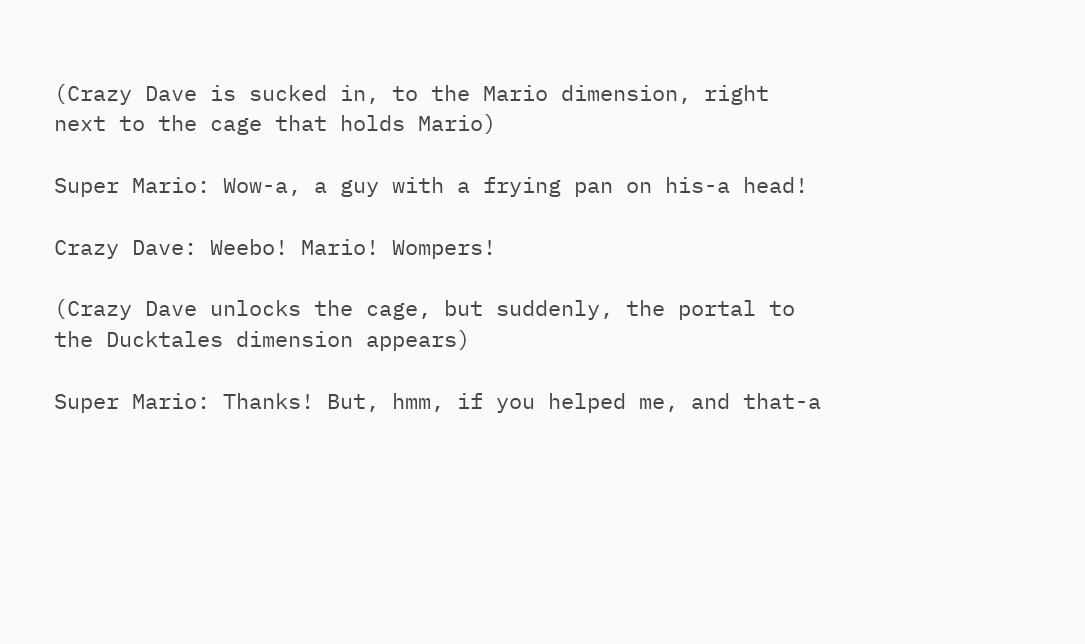(Crazy Dave is sucked in, to the Mario dimension, right next to the cage that holds Mario)

Super Mario: Wow-a, a guy with a frying pan on his-a head!

Crazy Dave: Weebo! Mario! Wompers!

(Crazy Dave unlocks the cage, but suddenly, the portal to the Ducktales dimension appears)

Super Mario: Thanks! But, hmm, if you helped me, and that-a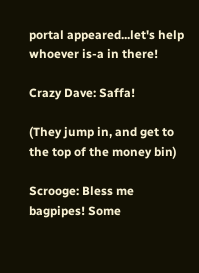portal appeared...let's help whoever is-a in there!

Crazy Dave: Saffa!

(They jump in, and get to the top of the money bin)

Scrooge: Bless me bagpipes! Some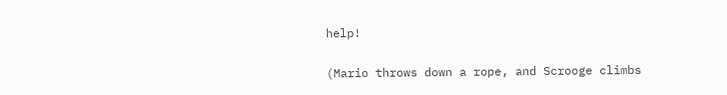help!

(Mario throws down a rope, and Scrooge climbs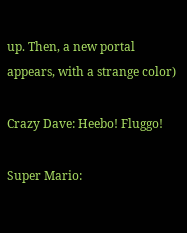up. Then, a new portal appears, with a strange color)

Crazy Dave: Heebo! Fluggo!

Super Mario: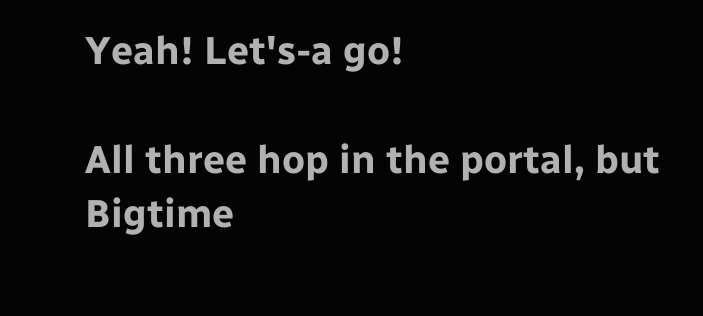Yeah! Let's-a go!

All three hop in the portal, but Bigtime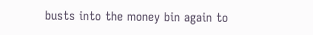busts into the money bin again to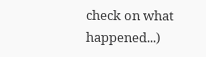check on what happened...)